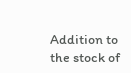Addition to the stock of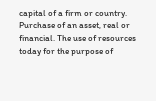capital of a firm or country. Purchase of an asset, real or financial. The use of resources today for the purpose of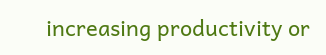increasing productivity or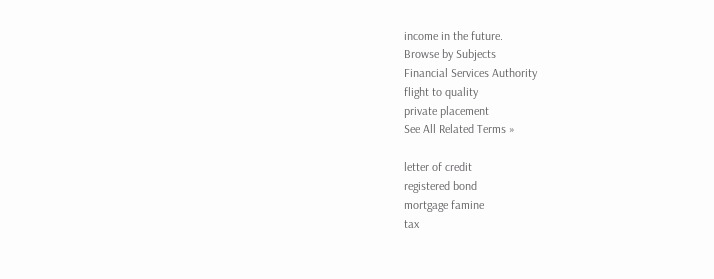income in the future.
Browse by Subjects
Financial Services Authority
flight to quality
private placement
See All Related Terms »

letter of credit
registered bond
mortgage famine
tax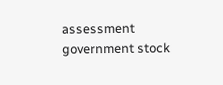assessment
government stock